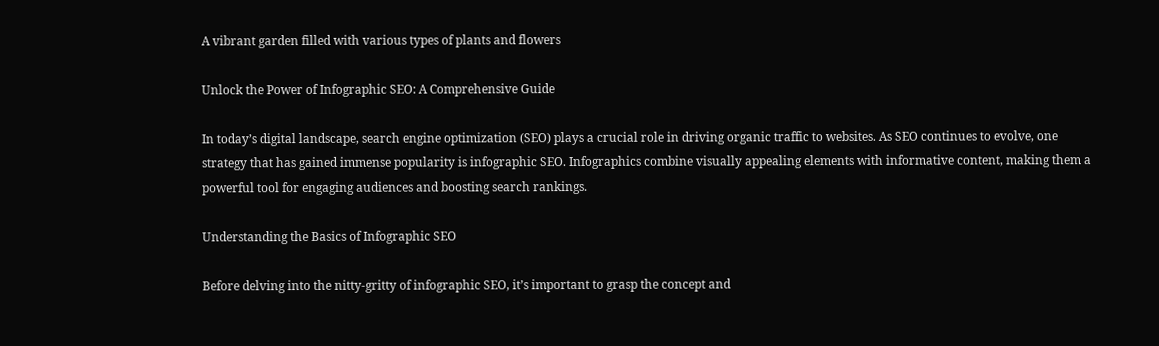A vibrant garden filled with various types of plants and flowers

Unlock the Power of Infographic SEO: A Comprehensive Guide

In today’s digital landscape, search engine optimization (SEO) plays a crucial role in driving organic traffic to websites. As SEO continues to evolve, one strategy that has gained immense popularity is infographic SEO. Infographics combine visually appealing elements with informative content, making them a powerful tool for engaging audiences and boosting search rankings.

Understanding the Basics of Infographic SEO

Before delving into the nitty-gritty of infographic SEO, it’s important to grasp the concept and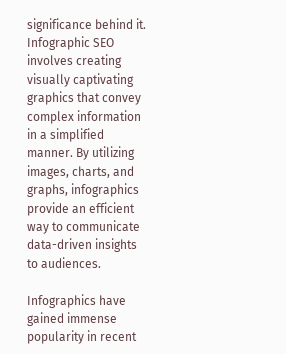significance behind it. Infographic SEO involves creating visually captivating graphics that convey complex information in a simplified manner. By utilizing images, charts, and graphs, infographics provide an efficient way to communicate data-driven insights to audiences.

Infographics have gained immense popularity in recent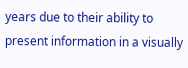years due to their ability to present information in a visually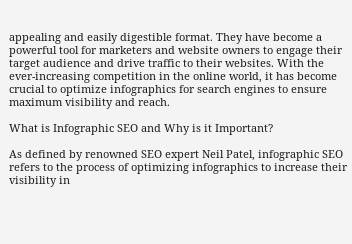appealing and easily digestible format. They have become a powerful tool for marketers and website owners to engage their target audience and drive traffic to their websites. With the ever-increasing competition in the online world, it has become crucial to optimize infographics for search engines to ensure maximum visibility and reach.

What is Infographic SEO and Why is it Important?

As defined by renowned SEO expert Neil Patel, infographic SEO refers to the process of optimizing infographics to increase their visibility in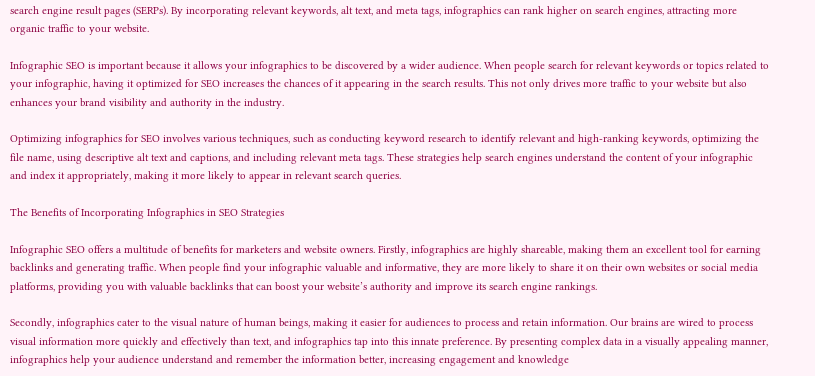search engine result pages (SERPs). By incorporating relevant keywords, alt text, and meta tags, infographics can rank higher on search engines, attracting more organic traffic to your website.

Infographic SEO is important because it allows your infographics to be discovered by a wider audience. When people search for relevant keywords or topics related to your infographic, having it optimized for SEO increases the chances of it appearing in the search results. This not only drives more traffic to your website but also enhances your brand visibility and authority in the industry.

Optimizing infographics for SEO involves various techniques, such as conducting keyword research to identify relevant and high-ranking keywords, optimizing the file name, using descriptive alt text and captions, and including relevant meta tags. These strategies help search engines understand the content of your infographic and index it appropriately, making it more likely to appear in relevant search queries.

The Benefits of Incorporating Infographics in SEO Strategies

Infographic SEO offers a multitude of benefits for marketers and website owners. Firstly, infographics are highly shareable, making them an excellent tool for earning backlinks and generating traffic. When people find your infographic valuable and informative, they are more likely to share it on their own websites or social media platforms, providing you with valuable backlinks that can boost your website’s authority and improve its search engine rankings.

Secondly, infographics cater to the visual nature of human beings, making it easier for audiences to process and retain information. Our brains are wired to process visual information more quickly and effectively than text, and infographics tap into this innate preference. By presenting complex data in a visually appealing manner, infographics help your audience understand and remember the information better, increasing engagement and knowledge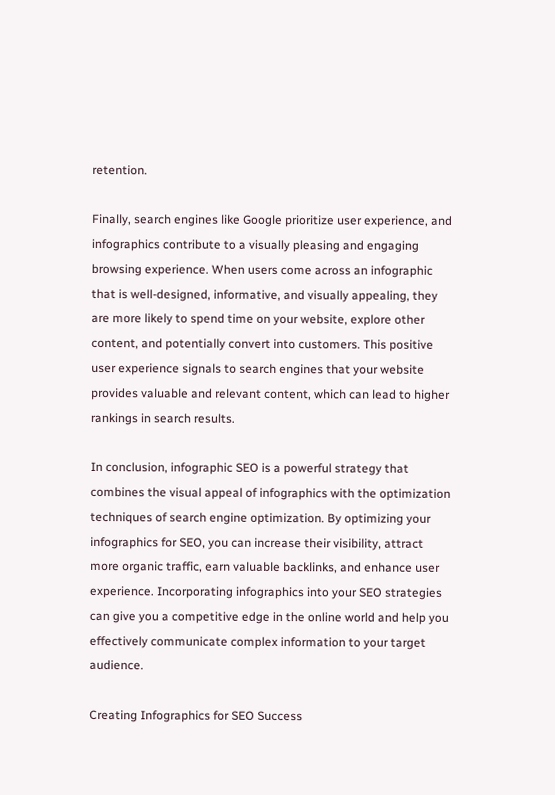retention.

Finally, search engines like Google prioritize user experience, and infographics contribute to a visually pleasing and engaging browsing experience. When users come across an infographic that is well-designed, informative, and visually appealing, they are more likely to spend time on your website, explore other content, and potentially convert into customers. This positive user experience signals to search engines that your website provides valuable and relevant content, which can lead to higher rankings in search results.

In conclusion, infographic SEO is a powerful strategy that combines the visual appeal of infographics with the optimization techniques of search engine optimization. By optimizing your infographics for SEO, you can increase their visibility, attract more organic traffic, earn valuable backlinks, and enhance user experience. Incorporating infographics into your SEO strategies can give you a competitive edge in the online world and help you effectively communicate complex information to your target audience.

Creating Infographics for SEO Success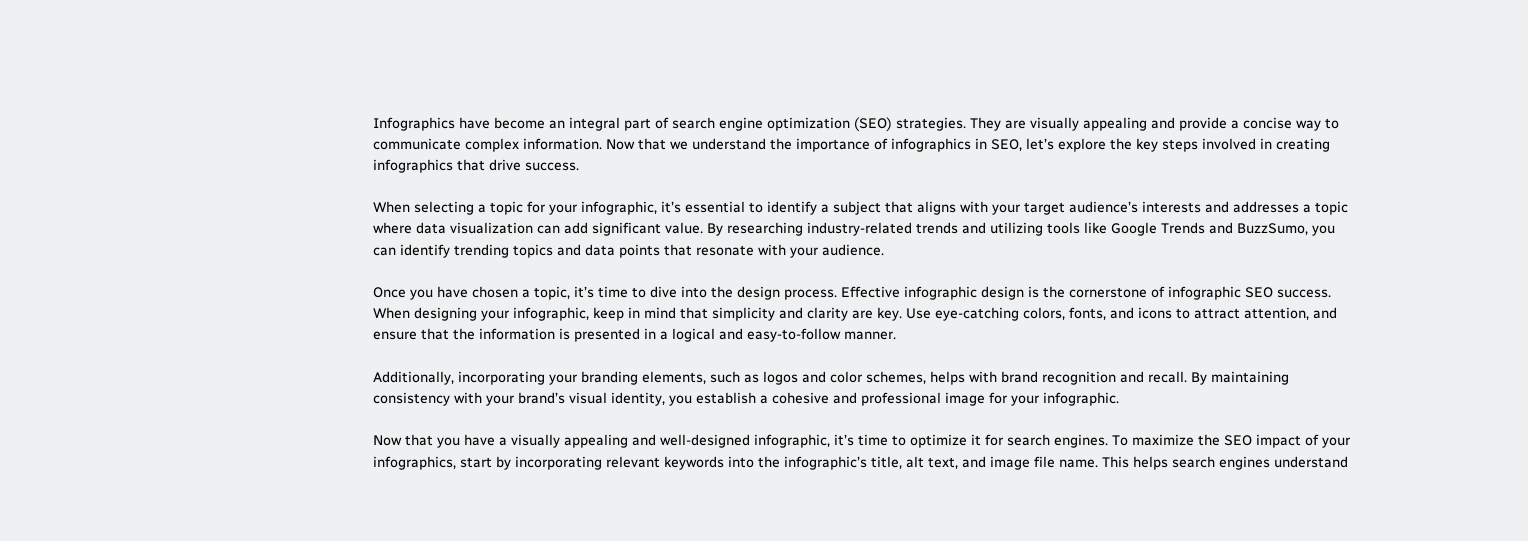Infographics have become an integral part of search engine optimization (SEO) strategies. They are visually appealing and provide a concise way to communicate complex information. Now that we understand the importance of infographics in SEO, let’s explore the key steps involved in creating infographics that drive success.

When selecting a topic for your infographic, it’s essential to identify a subject that aligns with your target audience’s interests and addresses a topic where data visualization can add significant value. By researching industry-related trends and utilizing tools like Google Trends and BuzzSumo, you can identify trending topics and data points that resonate with your audience.

Once you have chosen a topic, it’s time to dive into the design process. Effective infographic design is the cornerstone of infographic SEO success. When designing your infographic, keep in mind that simplicity and clarity are key. Use eye-catching colors, fonts, and icons to attract attention, and ensure that the information is presented in a logical and easy-to-follow manner.

Additionally, incorporating your branding elements, such as logos and color schemes, helps with brand recognition and recall. By maintaining consistency with your brand’s visual identity, you establish a cohesive and professional image for your infographic.

Now that you have a visually appealing and well-designed infographic, it’s time to optimize it for search engines. To maximize the SEO impact of your infographics, start by incorporating relevant keywords into the infographic’s title, alt text, and image file name. This helps search engines understand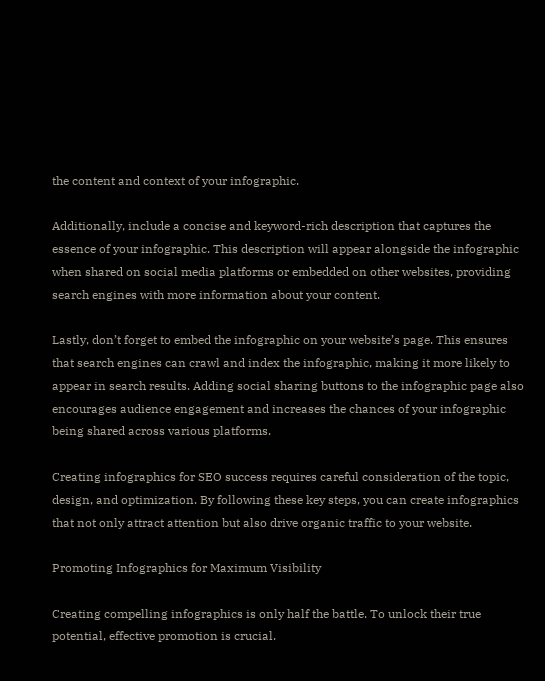the content and context of your infographic.

Additionally, include a concise and keyword-rich description that captures the essence of your infographic. This description will appear alongside the infographic when shared on social media platforms or embedded on other websites, providing search engines with more information about your content.

Lastly, don’t forget to embed the infographic on your website’s page. This ensures that search engines can crawl and index the infographic, making it more likely to appear in search results. Adding social sharing buttons to the infographic page also encourages audience engagement and increases the chances of your infographic being shared across various platforms.

Creating infographics for SEO success requires careful consideration of the topic, design, and optimization. By following these key steps, you can create infographics that not only attract attention but also drive organic traffic to your website.

Promoting Infographics for Maximum Visibility

Creating compelling infographics is only half the battle. To unlock their true potential, effective promotion is crucial.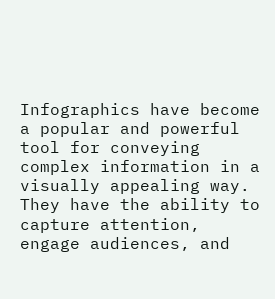Infographics have become a popular and powerful tool for conveying complex information in a visually appealing way. They have the ability to capture attention, engage audiences, and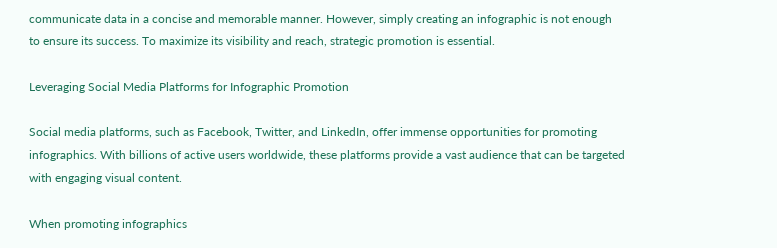communicate data in a concise and memorable manner. However, simply creating an infographic is not enough to ensure its success. To maximize its visibility and reach, strategic promotion is essential.

Leveraging Social Media Platforms for Infographic Promotion

Social media platforms, such as Facebook, Twitter, and LinkedIn, offer immense opportunities for promoting infographics. With billions of active users worldwide, these platforms provide a vast audience that can be targeted with engaging visual content.

When promoting infographics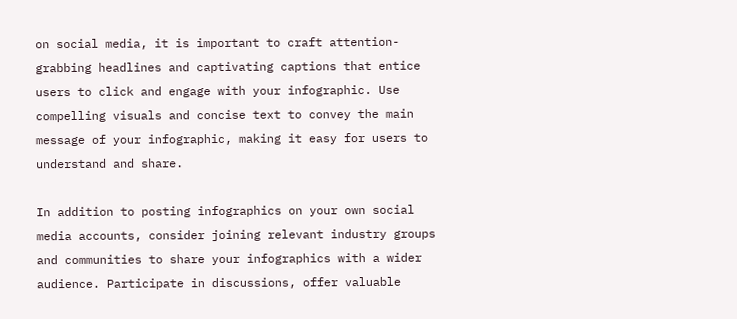on social media, it is important to craft attention-grabbing headlines and captivating captions that entice users to click and engage with your infographic. Use compelling visuals and concise text to convey the main message of your infographic, making it easy for users to understand and share.

In addition to posting infographics on your own social media accounts, consider joining relevant industry groups and communities to share your infographics with a wider audience. Participate in discussions, offer valuable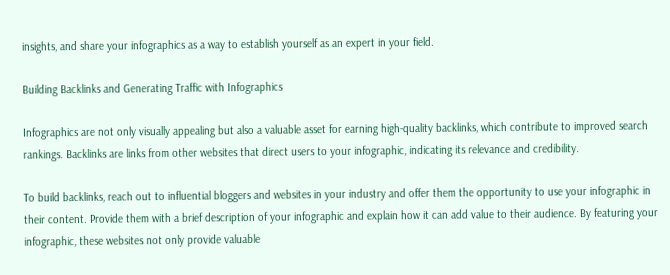insights, and share your infographics as a way to establish yourself as an expert in your field.

Building Backlinks and Generating Traffic with Infographics

Infographics are not only visually appealing but also a valuable asset for earning high-quality backlinks, which contribute to improved search rankings. Backlinks are links from other websites that direct users to your infographic, indicating its relevance and credibility.

To build backlinks, reach out to influential bloggers and websites in your industry and offer them the opportunity to use your infographic in their content. Provide them with a brief description of your infographic and explain how it can add value to their audience. By featuring your infographic, these websites not only provide valuable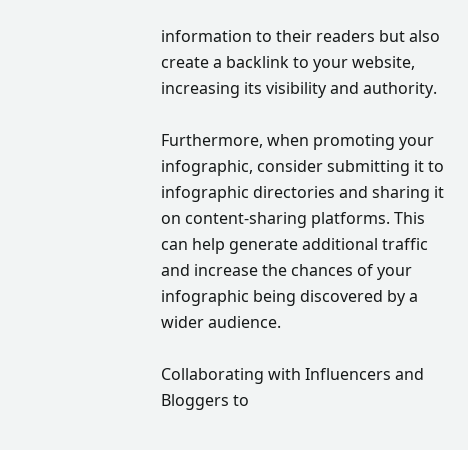information to their readers but also create a backlink to your website, increasing its visibility and authority.

Furthermore, when promoting your infographic, consider submitting it to infographic directories and sharing it on content-sharing platforms. This can help generate additional traffic and increase the chances of your infographic being discovered by a wider audience.

Collaborating with Influencers and Bloggers to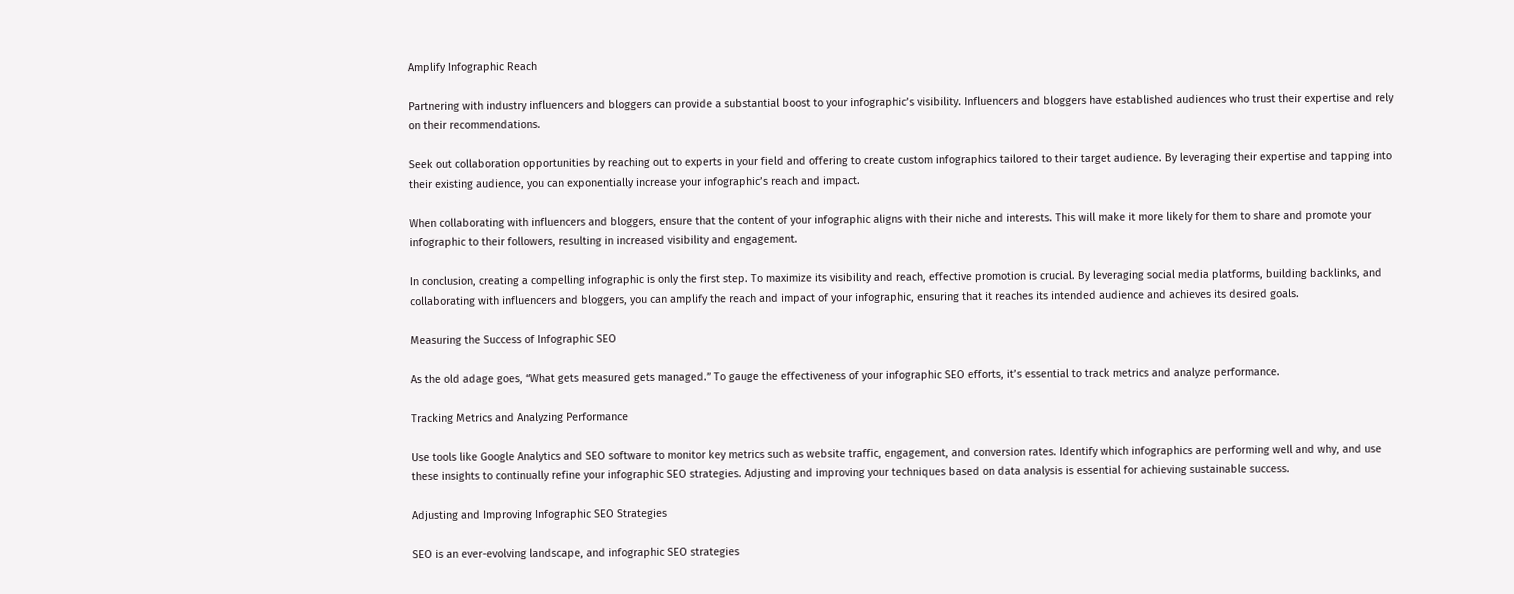Amplify Infographic Reach

Partnering with industry influencers and bloggers can provide a substantial boost to your infographic’s visibility. Influencers and bloggers have established audiences who trust their expertise and rely on their recommendations.

Seek out collaboration opportunities by reaching out to experts in your field and offering to create custom infographics tailored to their target audience. By leveraging their expertise and tapping into their existing audience, you can exponentially increase your infographic’s reach and impact.

When collaborating with influencers and bloggers, ensure that the content of your infographic aligns with their niche and interests. This will make it more likely for them to share and promote your infographic to their followers, resulting in increased visibility and engagement.

In conclusion, creating a compelling infographic is only the first step. To maximize its visibility and reach, effective promotion is crucial. By leveraging social media platforms, building backlinks, and collaborating with influencers and bloggers, you can amplify the reach and impact of your infographic, ensuring that it reaches its intended audience and achieves its desired goals.

Measuring the Success of Infographic SEO

As the old adage goes, “What gets measured gets managed.” To gauge the effectiveness of your infographic SEO efforts, it’s essential to track metrics and analyze performance.

Tracking Metrics and Analyzing Performance

Use tools like Google Analytics and SEO software to monitor key metrics such as website traffic, engagement, and conversion rates. Identify which infographics are performing well and why, and use these insights to continually refine your infographic SEO strategies. Adjusting and improving your techniques based on data analysis is essential for achieving sustainable success.

Adjusting and Improving Infographic SEO Strategies

SEO is an ever-evolving landscape, and infographic SEO strategies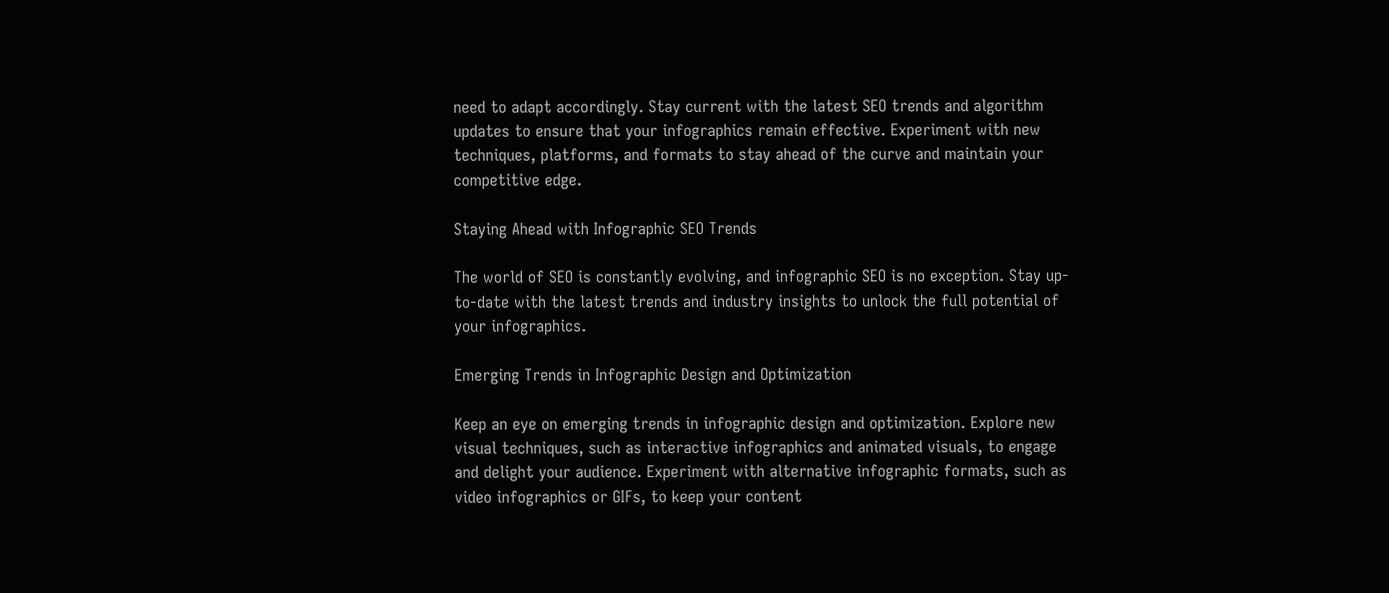need to adapt accordingly. Stay current with the latest SEO trends and algorithm updates to ensure that your infographics remain effective. Experiment with new techniques, platforms, and formats to stay ahead of the curve and maintain your competitive edge.

Staying Ahead with Infographic SEO Trends

The world of SEO is constantly evolving, and infographic SEO is no exception. Stay up-to-date with the latest trends and industry insights to unlock the full potential of your infographics.

Emerging Trends in Infographic Design and Optimization

Keep an eye on emerging trends in infographic design and optimization. Explore new visual techniques, such as interactive infographics and animated visuals, to engage and delight your audience. Experiment with alternative infographic formats, such as video infographics or GIFs, to keep your content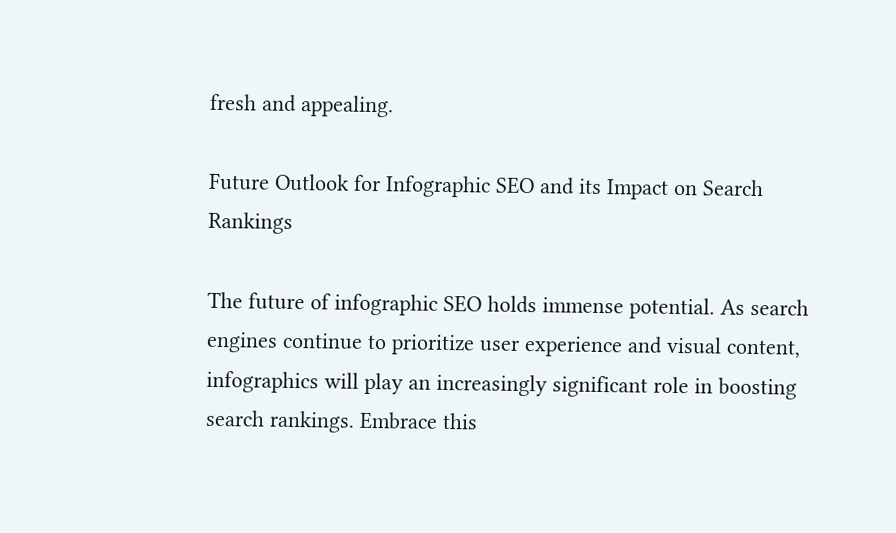fresh and appealing.

Future Outlook for Infographic SEO and its Impact on Search Rankings

The future of infographic SEO holds immense potential. As search engines continue to prioritize user experience and visual content, infographics will play an increasingly significant role in boosting search rankings. Embrace this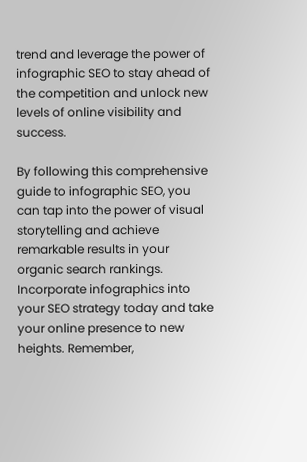trend and leverage the power of infographic SEO to stay ahead of the competition and unlock new levels of online visibility and success.

By following this comprehensive guide to infographic SEO, you can tap into the power of visual storytelling and achieve remarkable results in your organic search rankings. Incorporate infographics into your SEO strategy today and take your online presence to new heights. Remember,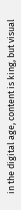in the digital age, content is king, but visual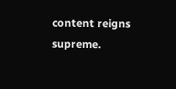content reigns supreme.